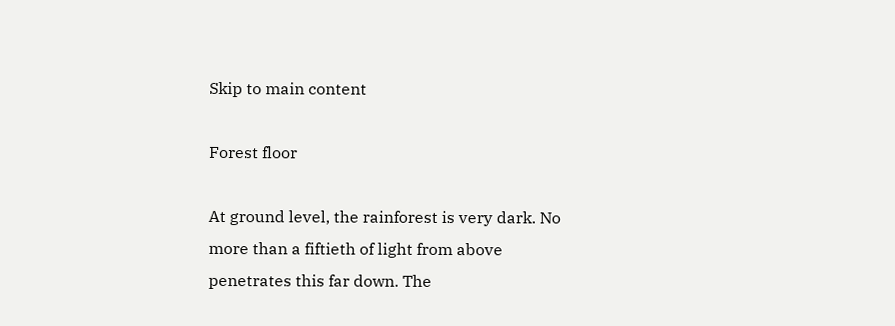Skip to main content

Forest floor

At ground level, the rainforest is very dark. No more than a fiftieth of light from above penetrates this far down. The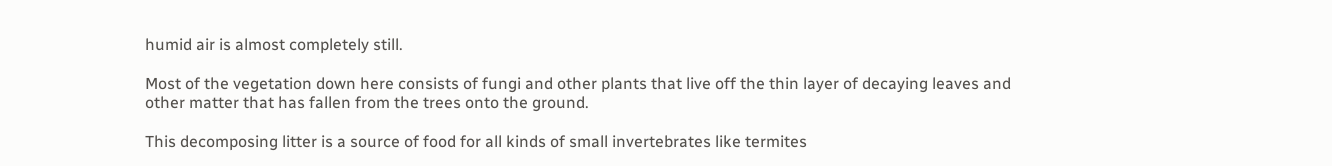humid air is almost completely still.

Most of the vegetation down here consists of fungi and other plants that live off the thin layer of decaying leaves and other matter that has fallen from the trees onto the ground.

This decomposing litter is a source of food for all kinds of small invertebrates like termites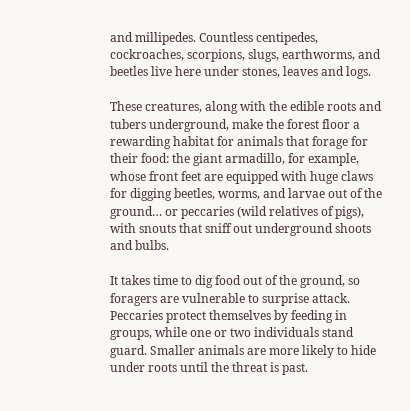and millipedes. Countless centipedes, cockroaches, scorpions, slugs, earthworms, and beetles live here under stones, leaves and logs.

These creatures, along with the edible roots and tubers underground, make the forest floor a rewarding habitat for animals that forage for their food: the giant armadillo, for example, whose front feet are equipped with huge claws for digging beetles, worms, and larvae out of the ground… or peccaries (wild relatives of pigs), with snouts that sniff out underground shoots and bulbs.

It takes time to dig food out of the ground, so foragers are vulnerable to surprise attack. Peccaries protect themselves by feeding in groups, while one or two individuals stand guard. Smaller animals are more likely to hide under roots until the threat is past.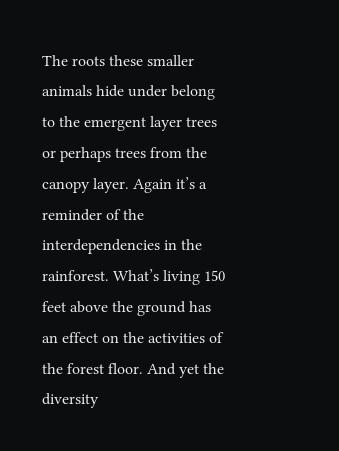The roots these smaller animals hide under belong to the emergent layer trees or perhaps trees from the canopy layer. Again it’s a reminder of the interdependencies in the rainforest. What’s living 150 feet above the ground has an effect on the activities of the forest floor. And yet the diversity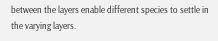between the layers enable different species to settle in the varying layers.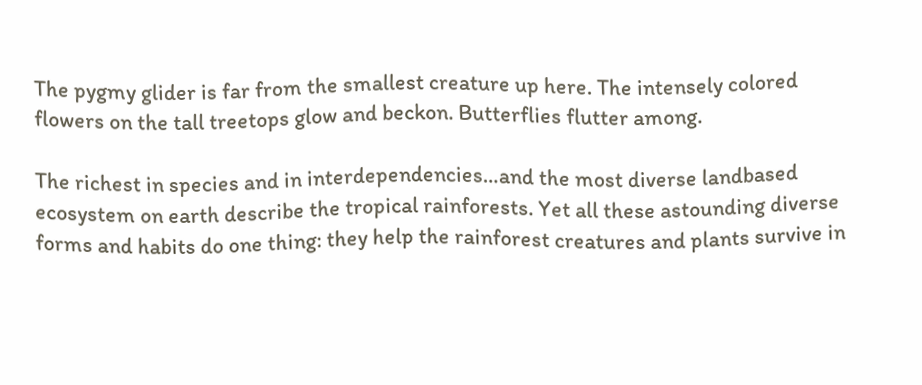The pygmy glider is far from the smallest creature up here. The intensely colored flowers on the tall treetops glow and beckon. Butterflies flutter among.

The richest in species and in interdependencies…and the most diverse landbased ecosystem on earth describe the tropical rainforests. Yet all these astounding diverse forms and habits do one thing: they help the rainforest creatures and plants survive in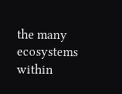the many ecosystems within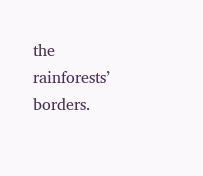the rainforests’ borders.